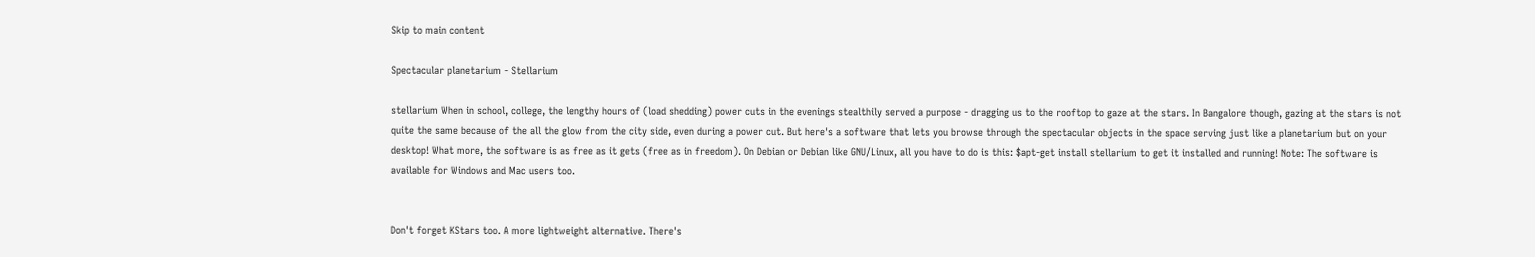Skip to main content

Spectacular planetarium - Stellarium

stellarium When in school, college, the lengthy hours of (load shedding) power cuts in the evenings stealthily served a purpose - dragging us to the rooftop to gaze at the stars. In Bangalore though, gazing at the stars is not quite the same because of the all the glow from the city side, even during a power cut. But here's a software that lets you browse through the spectacular objects in the space serving just like a planetarium but on your desktop! What more, the software is as free as it gets (free as in freedom). On Debian or Debian like GNU/Linux, all you have to do is this: $apt-get install stellarium to get it installed and running! Note: The software is available for Windows and Mac users too.


Don't forget KStars too. A more lightweight alternative. There's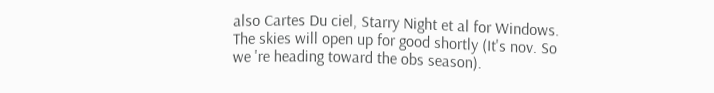also Cartes Du ciel, Starry Night et al for Windows. The skies will open up for good shortly (It's nov. So we 're heading toward the obs season).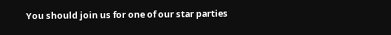You should join us for one of our star parties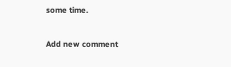some time.

Add new comment